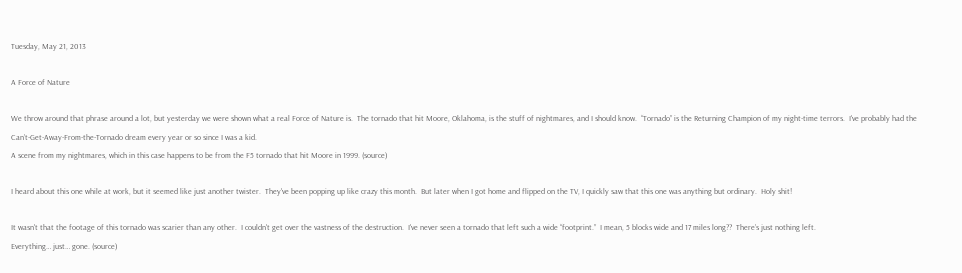Tuesday, May 21, 2013

A Force of Nature

We throw around that phrase around a lot, but yesterday we were shown what a real Force of Nature is.  The tornado that hit Moore, Oklahoma, is the stuff of nightmares, and I should know.  “Tornado” is the Returning Champion of my night-time terrors.  I've probably had the Can’t-Get-Away-From-the-Tornado dream every year or so since I was a kid.
A scene from my nightmares, which in this case happens to be from the F5 tornado that hit Moore in 1999. (source)

I heard about this one while at work, but it seemed like just another twister.  They've been popping up like crazy this month.  But later when I got home and flipped on the TV, I quickly saw that this one was anything but ordinary.  Holy shit!

It wasn't that the footage of this tornado was scarier than any other.  I couldn't get over the vastness of the destruction.  I've never seen a tornado that left such a wide “footprint.”  I mean, 5 blocks wide and 17 miles long??  There’s just nothing left.
Everything… just… gone. (source)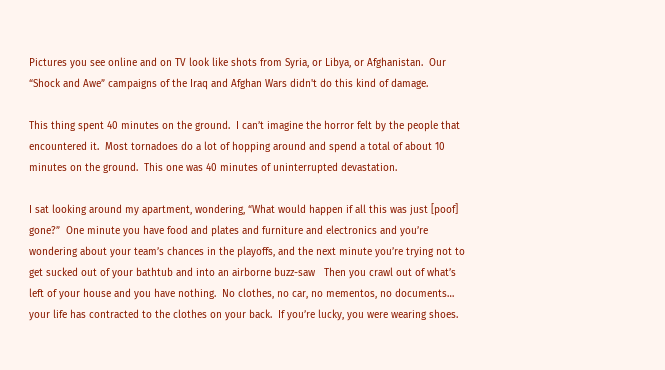Pictures you see online and on TV look like shots from Syria, or Libya, or Afghanistan.  Our “Shock and Awe” campaigns of the Iraq and Afghan Wars didn't do this kind of damage.

This thing spent 40 minutes on the ground.  I can’t imagine the horror felt by the people that encountered it.  Most tornadoes do a lot of hopping around and spend a total of about 10 minutes on the ground.  This one was 40 minutes of uninterrupted devastation.

I sat looking around my apartment, wondering, “What would happen if all this was just [poof] gone?”  One minute you have food and plates and furniture and electronics and you’re wondering about your team’s chances in the playoffs, and the next minute you’re trying not to get sucked out of your bathtub and into an airborne buzz-saw   Then you crawl out of what’s left of your house and you have nothing.  No clothes, no car, no mementos, no documents… your life has contracted to the clothes on your back.  If you’re lucky, you were wearing shoes.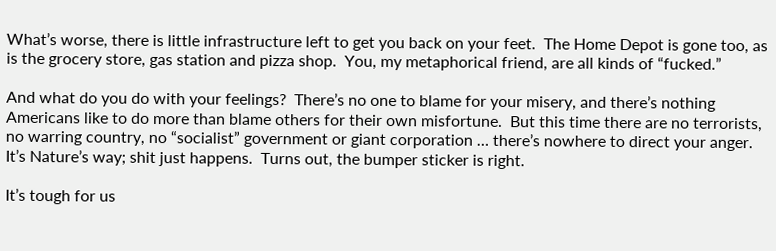What’s worse, there is little infrastructure left to get you back on your feet.  The Home Depot is gone too, as is the grocery store, gas station and pizza shop.  You, my metaphorical friend, are all kinds of “fucked.”

And what do you do with your feelings?  There’s no one to blame for your misery, and there’s nothing Americans like to do more than blame others for their own misfortune.  But this time there are no terrorists, no warring country, no “socialist” government or giant corporation … there’s nowhere to direct your anger.  It’s Nature’s way; shit just happens.  Turns out, the bumper sticker is right.

It’s tough for us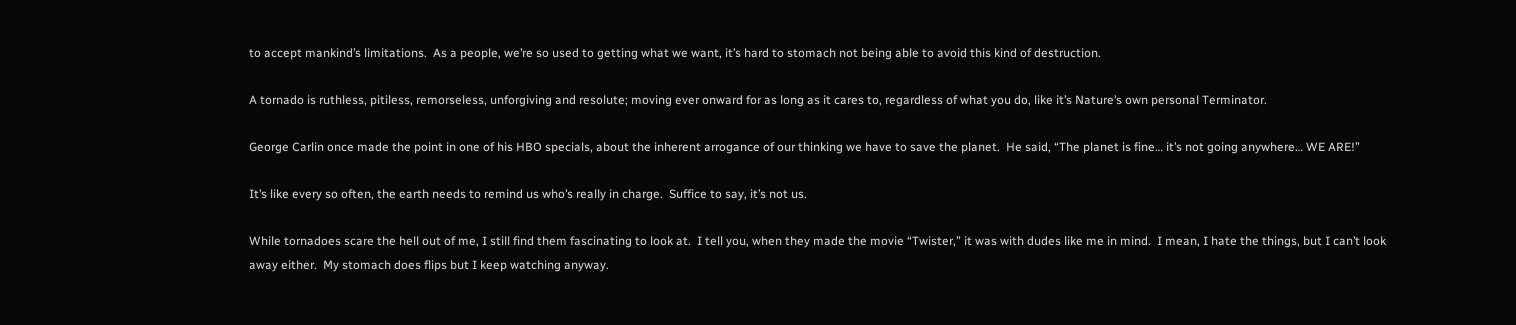to accept mankind’s limitations.  As a people, we’re so used to getting what we want, it’s hard to stomach not being able to avoid this kind of destruction.

A tornado is ruthless, pitiless, remorseless, unforgiving and resolute; moving ever onward for as long as it cares to, regardless of what you do, like it’s Nature’s own personal Terminator.

George Carlin once made the point in one of his HBO specials, about the inherent arrogance of our thinking we have to save the planet.  He said, “The planet is fine… it’s not going anywhere… WE ARE!”

It’s like every so often, the earth needs to remind us who’s really in charge.  Suffice to say, it’s not us.

While tornadoes scare the hell out of me, I still find them fascinating to look at.  I tell you, when they made the movie “Twister,” it was with dudes like me in mind.  I mean, I hate the things, but I can’t look away either.  My stomach does flips but I keep watching anyway.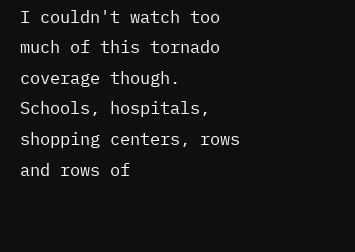I couldn't watch too much of this tornado coverage though.  Schools, hospitals, shopping centers, rows and rows of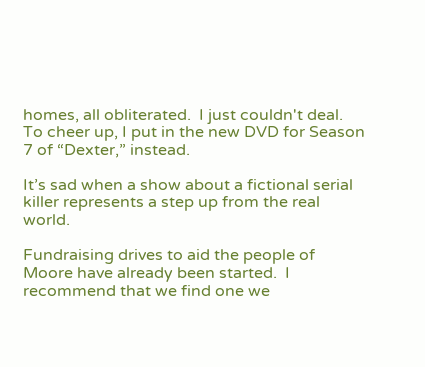homes, all obliterated.  I just couldn't deal.  To cheer up, I put in the new DVD for Season 7 of “Dexter,” instead.

It’s sad when a show about a fictional serial killer represents a step up from the real world.

Fundraising drives to aid the people of Moore have already been started.  I recommend that we find one we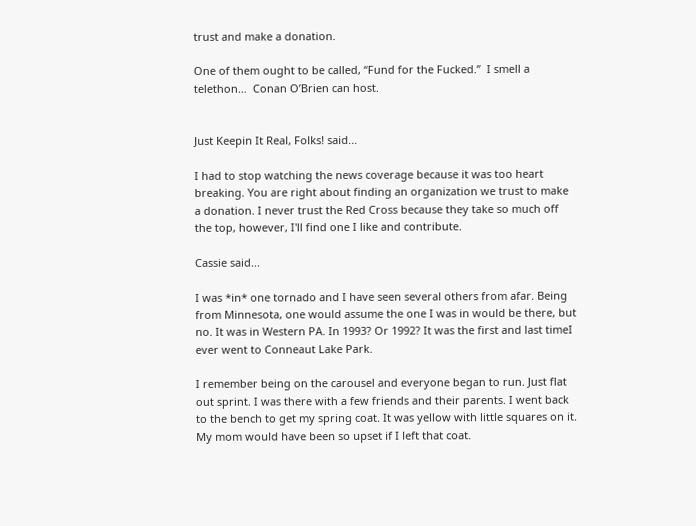trust and make a donation.

One of them ought to be called, “Fund for the Fucked.”  I smell a telethon…  Conan O’Brien can host.


Just Keepin It Real, Folks! said...

I had to stop watching the news coverage because it was too heart breaking. You are right about finding an organization we trust to make a donation. I never trust the Red Cross because they take so much off the top, however, I'll find one I like and contribute.

Cassie said...

I was *in* one tornado and I have seen several others from afar. Being from Minnesota, one would assume the one I was in would be there, but no. It was in Western PA. In 1993? Or 1992? It was the first and last timeI ever went to Conneaut Lake Park.

I remember being on the carousel and everyone began to run. Just flat out sprint. I was there with a few friends and their parents. I went back to the bench to get my spring coat. It was yellow with little squares on it. My mom would have been so upset if I left that coat.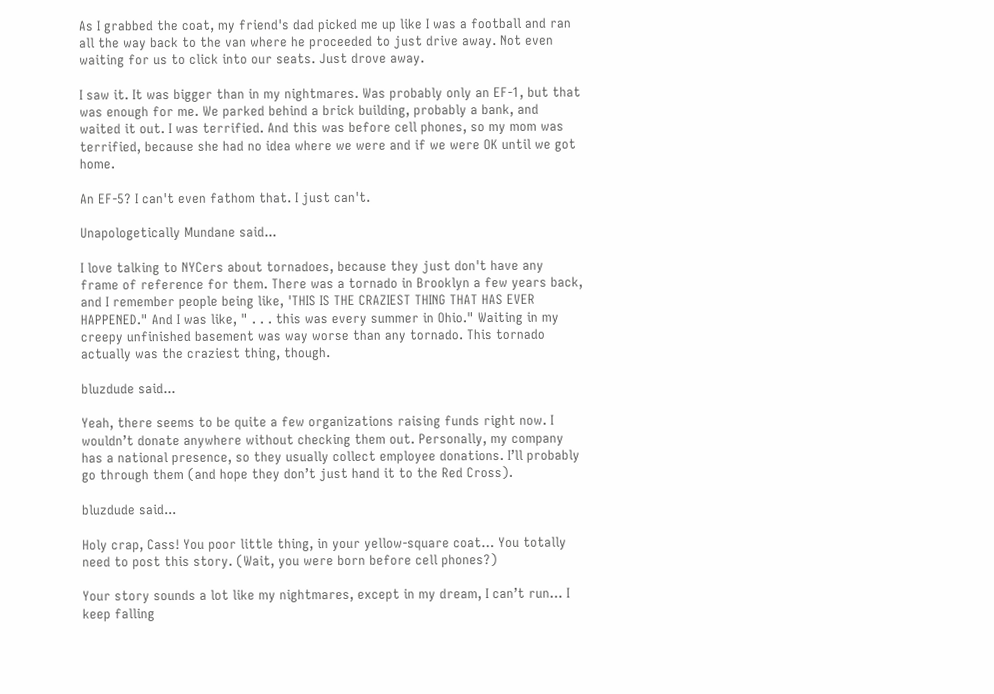As I grabbed the coat, my friend's dad picked me up like I was a football and ran all the way back to the van where he proceeded to just drive away. Not even waiting for us to click into our seats. Just drove away.

I saw it. It was bigger than in my nightmares. Was probably only an EF-1, but that was enough for me. We parked behind a brick building, probably a bank, and waited it out. I was terrified. And this was before cell phones, so my mom was terrified, because she had no idea where we were and if we were OK until we got home.

An EF-5? I can't even fathom that. I just can't.

Unapologetically Mundane said...

I love talking to NYCers about tornadoes, because they just don't have any frame of reference for them. There was a tornado in Brooklyn a few years back, and I remember people being like, 'THIS IS THE CRAZIEST THING THAT HAS EVER HAPPENED." And I was like, " . . . this was every summer in Ohio." Waiting in my creepy unfinished basement was way worse than any tornado. This tornado actually was the craziest thing, though.

bluzdude said...

Yeah, there seems to be quite a few organizations raising funds right now. I wouldn’t donate anywhere without checking them out. Personally, my company has a national presence, so they usually collect employee donations. I’ll probably go through them (and hope they don’t just hand it to the Red Cross).

bluzdude said...

Holy crap, Cass! You poor little thing, in your yellow-square coat… You totally need to post this story. (Wait, you were born before cell phones?)

Your story sounds a lot like my nightmares, except in my dream, I can’t run… I keep falling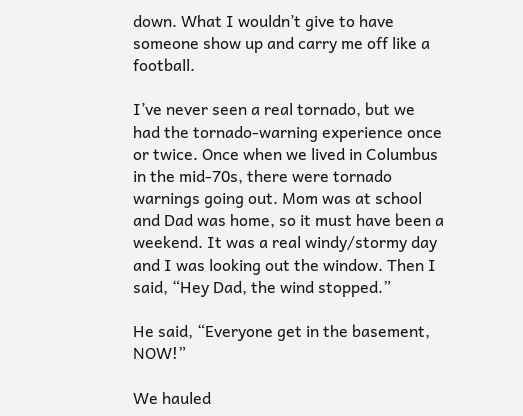down. What I wouldn’t give to have someone show up and carry me off like a football.

I’ve never seen a real tornado, but we had the tornado-warning experience once or twice. Once when we lived in Columbus in the mid-70s, there were tornado warnings going out. Mom was at school and Dad was home, so it must have been a weekend. It was a real windy/stormy day and I was looking out the window. Then I said, “Hey Dad, the wind stopped.”

He said, “Everyone get in the basement, NOW!”

We hauled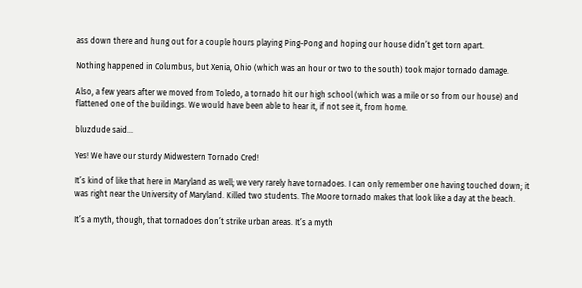ass down there and hung out for a couple hours playing Ping-Pong and hoping our house didn’t get torn apart.

Nothing happened in Columbus, but Xenia, Ohio (which was an hour or two to the south) took major tornado damage.

Also, a few years after we moved from Toledo, a tornado hit our high school (which was a mile or so from our house) and flattened one of the buildings. We would have been able to hear it, if not see it, from home.

bluzdude said...

Yes! We have our sturdy Midwestern Tornado Cred!

It’s kind of like that here in Maryland as well; we very rarely have tornadoes. I can only remember one having touched down; it was right near the University of Maryland. Killed two students. The Moore tornado makes that look like a day at the beach.

It’s a myth, though, that tornadoes don’t strike urban areas. It’s a myth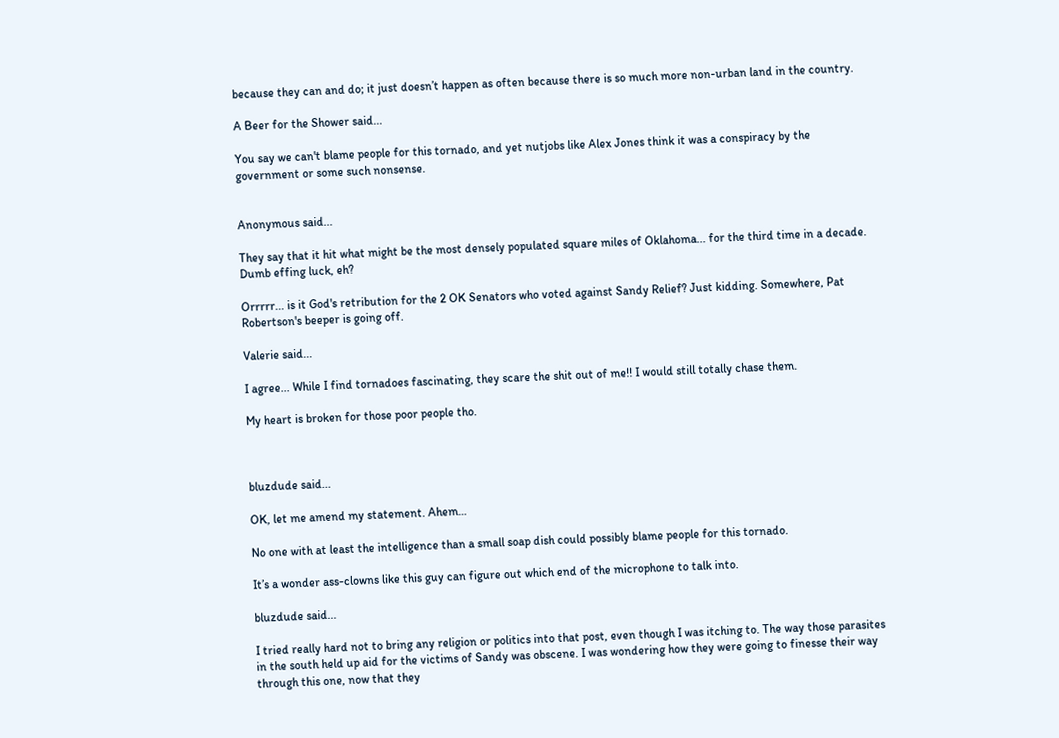because they can and do; it just doesn’t happen as often because there is so much more non-urban land in the country.

A Beer for the Shower said...

You say we can't blame people for this tornado, and yet nutjobs like Alex Jones think it was a conspiracy by the government or some such nonsense.


Anonymous said...

They say that it hit what might be the most densely populated square miles of Oklahoma... for the third time in a decade. Dumb effing luck, eh?

Orrrrr... is it God's retribution for the 2 OK Senators who voted against Sandy Relief? Just kidding. Somewhere, Pat Robertson's beeper is going off.

Valerie said...

I agree... While I find tornadoes fascinating, they scare the shit out of me!! I would still totally chase them.

My heart is broken for those poor people tho.



bluzdude said...

OK, let me amend my statement. Ahem…

No one with at least the intelligence than a small soap dish could possibly blame people for this tornado.

It’s a wonder ass-clowns like this guy can figure out which end of the microphone to talk into.

bluzdude said...

I tried really hard not to bring any religion or politics into that post, even though I was itching to. The way those parasites in the south held up aid for the victims of Sandy was obscene. I was wondering how they were going to finesse their way through this one, now that they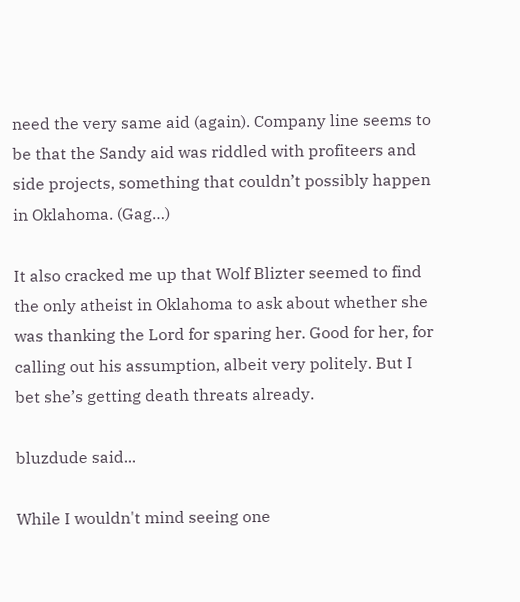need the very same aid (again). Company line seems to be that the Sandy aid was riddled with profiteers and side projects, something that couldn’t possibly happen in Oklahoma. (Gag…)

It also cracked me up that Wolf Blizter seemed to find the only atheist in Oklahoma to ask about whether she was thanking the Lord for sparing her. Good for her, for calling out his assumption, albeit very politely. But I bet she’s getting death threats already.

bluzdude said...

While I wouldn't mind seeing one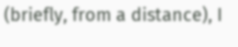(briefly, from a distance), I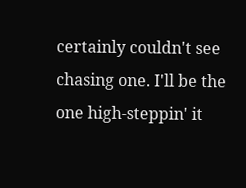certainly couldn't see chasing one. I'll be the one high-steppin' it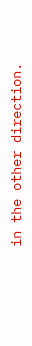in the other direction.